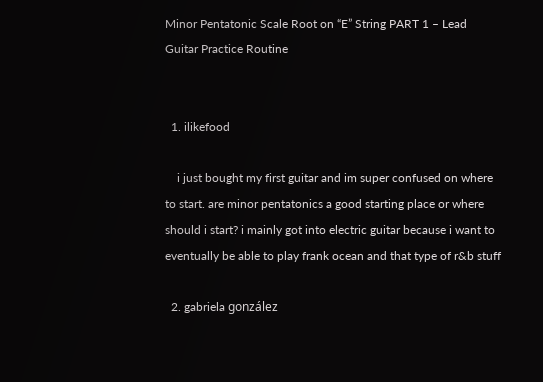Minor Pentatonic Scale Root on “E” String PART 1 – Lead Guitar Practice Routine


  1. ilikefood

    i just bought my first guitar and im super confused on where to start. are minor pentatonics a good starting place or where should i start? i mainly got into electric guitar because i want to eventually be able to play frank ocean and that type of r&b stuff

  2. gabriela gonzález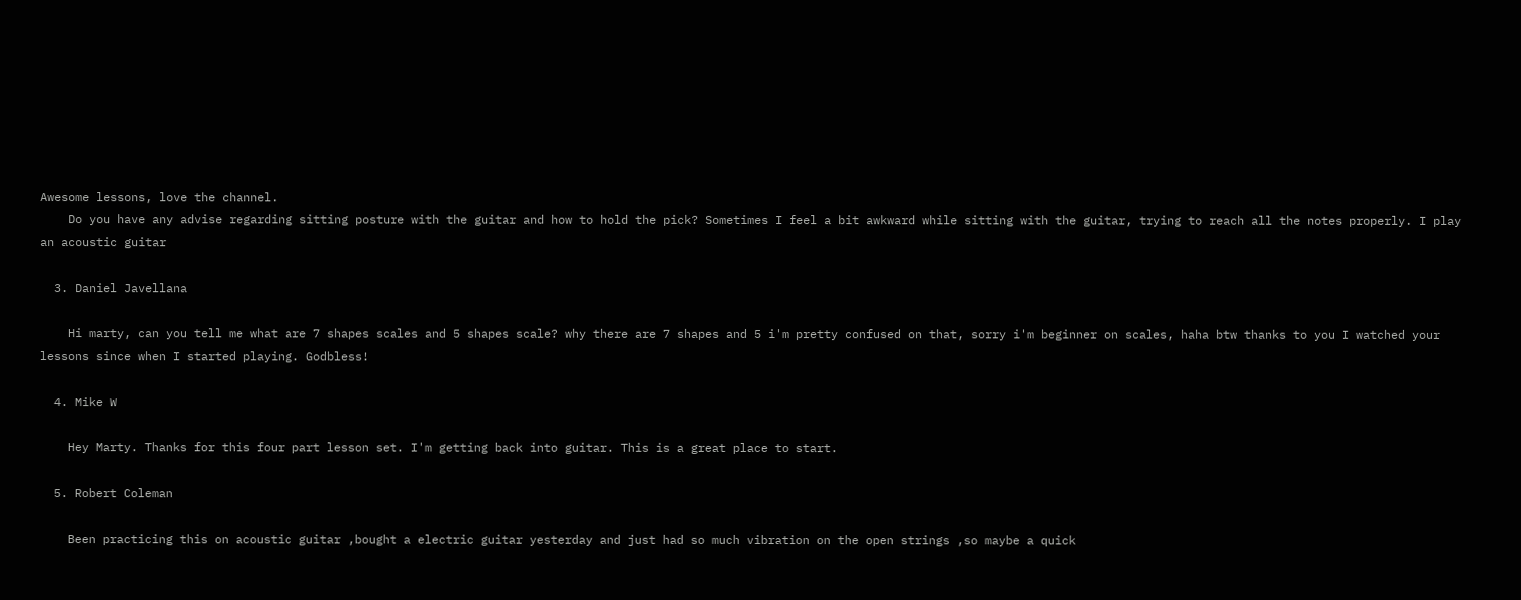Awesome lessons, love the channel.
    Do you have any advise regarding sitting posture with the guitar and how to hold the pick? Sometimes I feel a bit awkward while sitting with the guitar, trying to reach all the notes properly. I play an acoustic guitar

  3. Daniel Javellana

    Hi marty, can you tell me what are 7 shapes scales and 5 shapes scale? why there are 7 shapes and 5 i'm pretty confused on that, sorry i'm beginner on scales, haha btw thanks to you I watched your lessons since when I started playing. Godbless!

  4. Mike W

    Hey Marty. Thanks for this four part lesson set. I'm getting back into guitar. This is a great place to start.

  5. Robert Coleman

    Been practicing this on acoustic guitar ,bought a electric guitar yesterday and just had so much vibration on the open strings ,so maybe a quick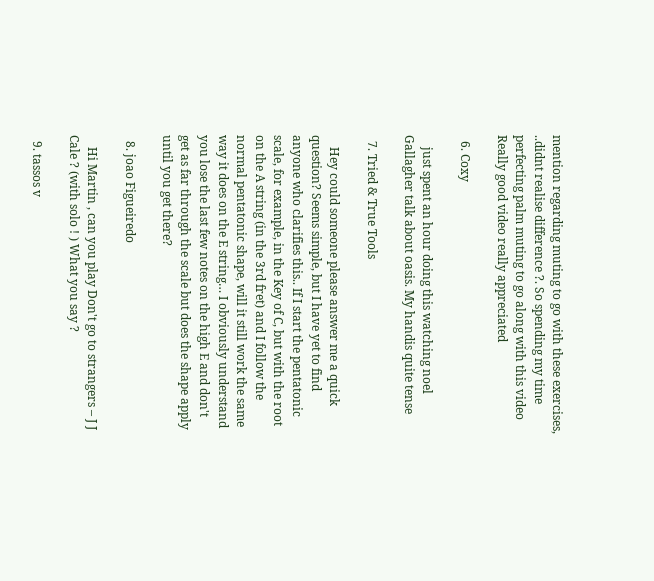mention regarding muting to go with these exercises, ..didnt realise difference ?. So spending my time perfecting palm muting to go along with this video Really good video really appreciated

  6. Coxy

    just spent an hour doing this watching noel Gallagher talk about oasis. My handis quite tense

  7. Tried & True Tools

    Hey could someone please answer me a quick question? Seems simple, but I have yet to find anyone who clarifies this.. If I start the pentatonic scale, for example, in the Key of C, but with the root on the A string (in the 3rd fret) and I follow the normal pentatonic shape, will it still work the same way it does on the E string… I obviously understand you lose the last few notes on the high E and don't get as far through the scale but does the shape apply until you get there?

  8. joao Figueiredo

    Hi Martin , can you play Don't go to strangers – J J Cale ? (with solo ! ) What you say ?

  9. tassos v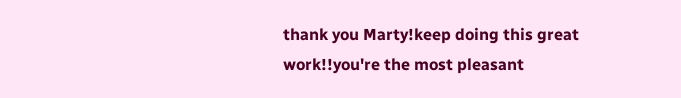thank you Marty!keep doing this great work!!you're the most pleasant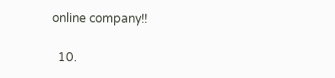online company!!

  10.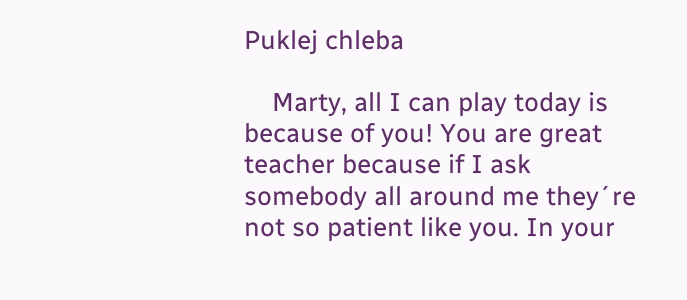Puklej chleba

    Marty, all I can play today is because of you! You are great teacher because if I ask somebody all around me they´re not so patient like you. In your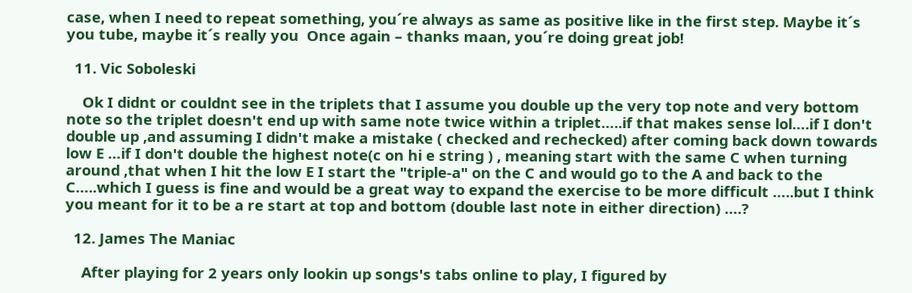case, when I need to repeat something, you´re always as same as positive like in the first step. Maybe it´s you tube, maybe it´s really you  Once again – thanks maan, you´re doing great job!

  11. Vic Soboleski

    Ok I didnt or couldnt see in the triplets that I assume you double up the very top note and very bottom note so the triplet doesn't end up with same note twice within a triplet…..if that makes sense lol….if I don't double up ,and assuming I didn't make a mistake ( checked and rechecked) after coming back down towards low E …if I don't double the highest note(c on hi e string ) , meaning start with the same C when turning around ,that when I hit the low E I start the "triple-a" on the C and would go to the A and back to the C…..which I guess is fine and would be a great way to expand the exercise to be more difficult …..but I think you meant for it to be a re start at top and bottom (double last note in either direction) ….?

  12. James The Maniac

    After playing for 2 years only lookin up songs's tabs online to play, I figured by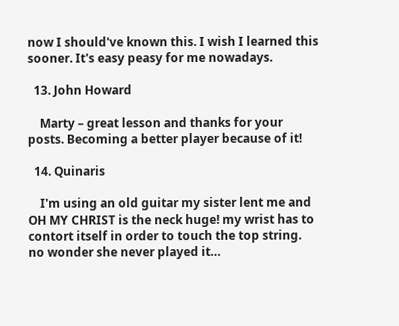now I should've known this. I wish I learned this sooner. It's easy peasy for me nowadays.

  13. John Howard

    Marty – great lesson and thanks for your posts. Becoming a better player because of it!

  14. Quinaris

    I'm using an old guitar my sister lent me and OH MY CHRIST is the neck huge! my wrist has to contort itself in order to touch the top string. no wonder she never played it…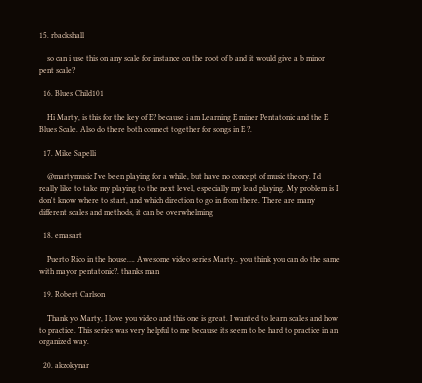15. rbackshall

    so can i use this on any scale for instance on the root of b and it would give a b minor pent scale?

  16. Blues Child101

    Hi Marty, is this for the key of E? because i am Learning E miner Pentatonic and the E Blues Scale. Also do there both connect together for songs in E ?.

  17. Mike Sapelli

    @martymusic I've been playing for a while, but have no concept of music theory. I'd really like to take my playing to the next level, especially my lead playing. My problem is I don't know where to start, and which direction to go in from there. There are many different scales and methods, it can be overwhelming

  18. emasart

    Puerto Rico in the house…. Awesome video series Marty.. you think you can do the same with mayor pentatonic?. thanks man

  19. Robert Carlson

    Thank yo Marty, I love you video and this one is great. I wanted to learn scales and how to practice. This series was very helpful to me because its seem to be hard to practice in an organized way.

  20. akzokynar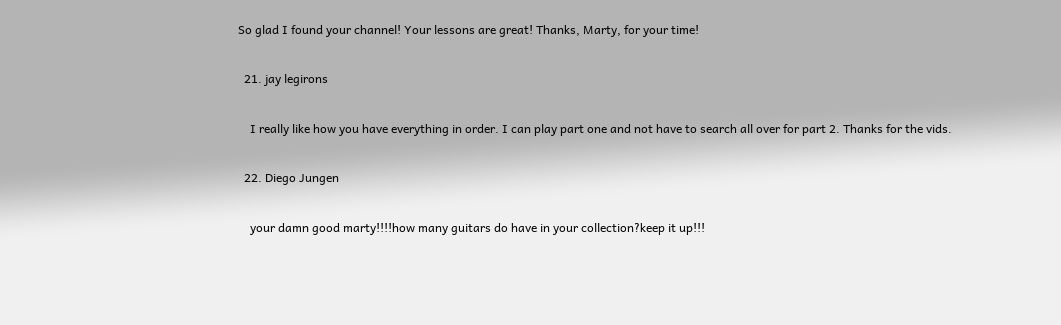So glad I found your channel! Your lessons are great! Thanks, Marty, for your time!

  21. jay legirons

    I really like how you have everything in order. I can play part one and not have to search all over for part 2. Thanks for the vids.

  22. Diego Jungen

    your damn good marty!!!!how many guitars do have in your collection?keep it up!!!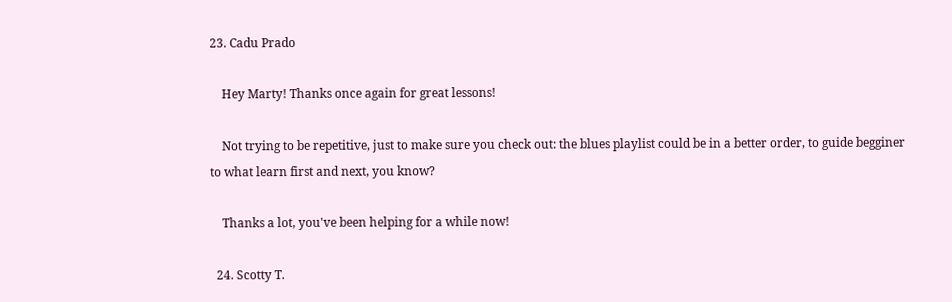23. Cadu Prado

    Hey Marty! Thanks once again for great lessons!

    Not trying to be repetitive, just to make sure you check out: the blues playlist could be in a better order, to guide begginer to what learn first and next, you know?

    Thanks a lot, you've been helping for a while now!

  24. Scotty T.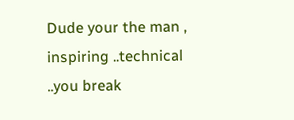Dude your the man , inspiring ..technical ..you break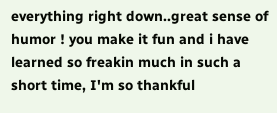everything right down..great sense of humor ! you make it fun and i have learned so freakin much in such a short time, I'm so thankful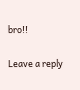bro!!

Leave a reply